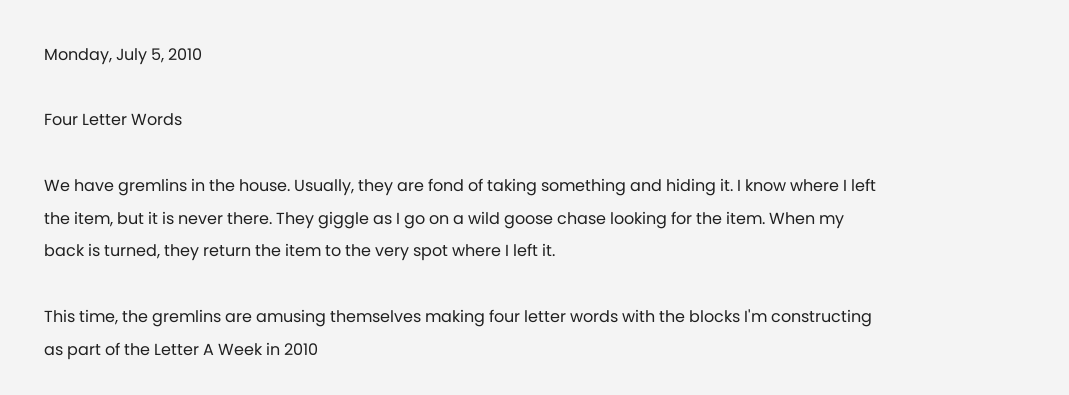Monday, July 5, 2010

Four Letter Words

We have gremlins in the house. Usually, they are fond of taking something and hiding it. I know where I left the item, but it is never there. They giggle as I go on a wild goose chase looking for the item. When my back is turned, they return the item to the very spot where I left it.

This time, the gremlins are amusing themselves making four letter words with the blocks I'm constructing as part of the Letter A Week in 2010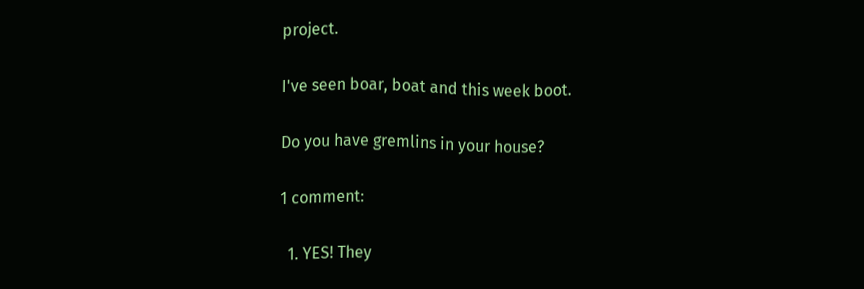project.

I've seen boar, boat and this week boot.

Do you have gremlins in your house?

1 comment:

  1. YES! They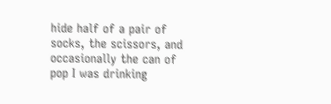hide half of a pair of socks, the scissors, and occasionally the can of pop I was drinking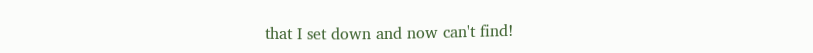that I set down and now can't find!